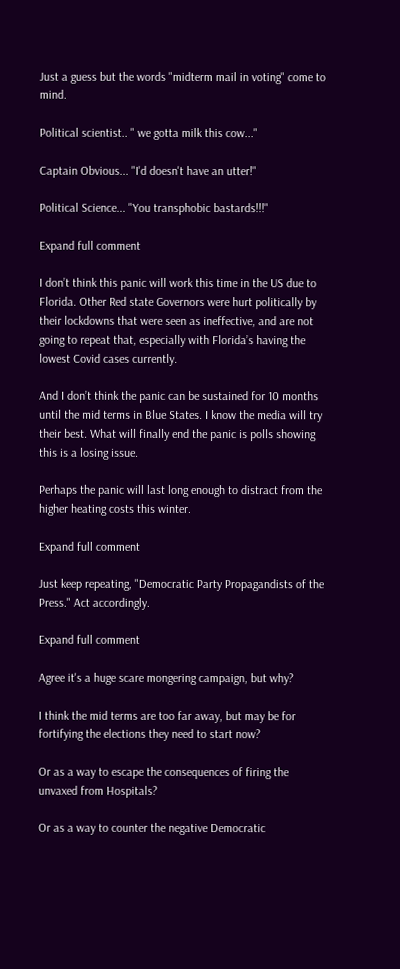Just a guess but the words "midterm mail in voting" come to mind.

Political scientist.. " we gotta milk this cow..."

Captain Obvious... "I'd doesn't have an utter!"

Political Science... "You transphobic bastards!!!"

Expand full comment

I don’t think this panic will work this time in the US due to Florida. Other Red state Governors were hurt politically by their lockdowns that were seen as ineffective, and are not going to repeat that, especially with Florida’s having the lowest Covid cases currently.

And I don’t think the panic can be sustained for 10 months until the mid terms in Blue States. I know the media will try their best. What will finally end the panic is polls showing this is a losing issue.

Perhaps the panic will last long enough to distract from the higher heating costs this winter.

Expand full comment

Just keep repeating, "Democratic Party Propagandists of the Press." Act accordingly.

Expand full comment

Agree it's a huge scare mongering campaign, but why?

I think the mid terms are too far away, but may be for fortifying the elections they need to start now?

Or as a way to escape the consequences of firing the unvaxed from Hospitals?

Or as a way to counter the negative Democratic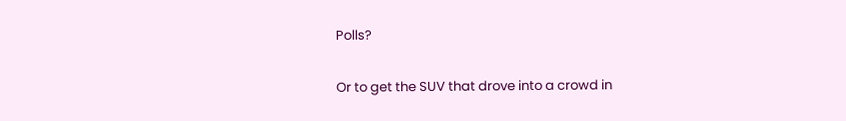Polls?

Or to get the SUV that drove into a crowd in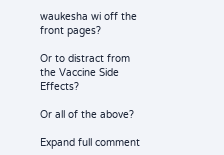waukesha wi off the front pages?

Or to distract from the Vaccine Side Effects?

Or all of the above?

Expand full comment